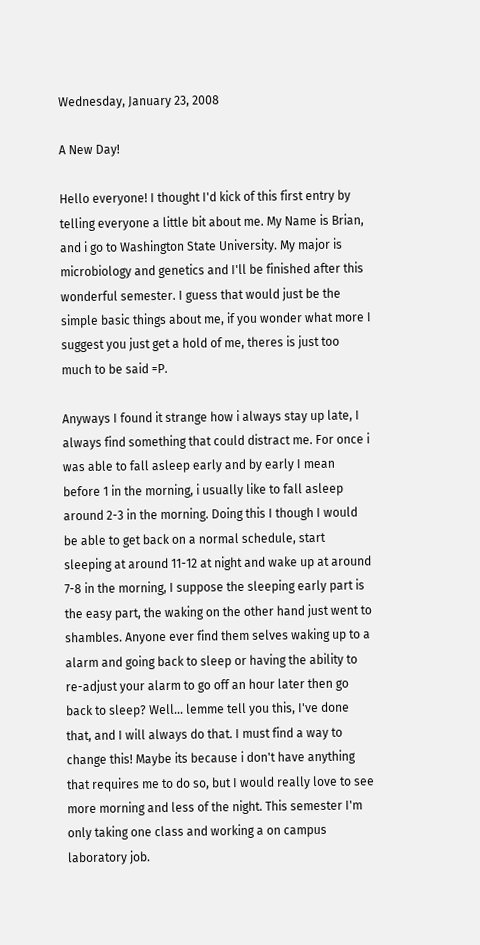Wednesday, January 23, 2008

A New Day!

Hello everyone! I thought I'd kick of this first entry by telling everyone a little bit about me. My Name is Brian, and i go to Washington State University. My major is microbiology and genetics and I'll be finished after this wonderful semester. I guess that would just be the simple basic things about me, if you wonder what more I suggest you just get a hold of me, theres is just too much to be said =P.

Anyways I found it strange how i always stay up late, I always find something that could distract me. For once i was able to fall asleep early and by early I mean before 1 in the morning, i usually like to fall asleep around 2-3 in the morning. Doing this I though I would be able to get back on a normal schedule, start sleeping at around 11-12 at night and wake up at around 7-8 in the morning, I suppose the sleeping early part is the easy part, the waking on the other hand just went to shambles. Anyone ever find them selves waking up to a alarm and going back to sleep or having the ability to re-adjust your alarm to go off an hour later then go back to sleep? Well... lemme tell you this, I've done that, and I will always do that. I must find a way to change this! Maybe its because i don't have anything that requires me to do so, but I would really love to see more morning and less of the night. This semester I'm only taking one class and working a on campus laboratory job.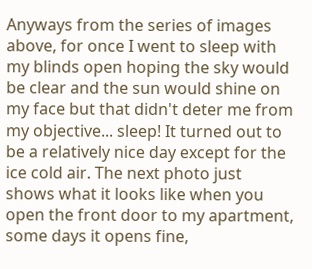Anyways from the series of images above, for once I went to sleep with my blinds open hoping the sky would be clear and the sun would shine on my face but that didn't deter me from my objective... sleep! It turned out to be a relatively nice day except for the ice cold air. The next photo just shows what it looks like when you open the front door to my apartment, some days it opens fine,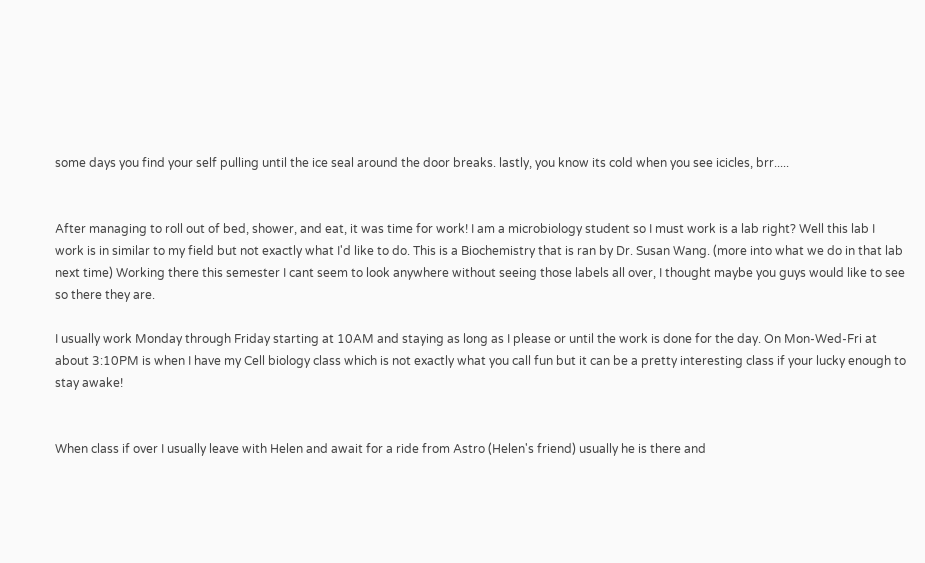some days you find your self pulling until the ice seal around the door breaks. lastly, you know its cold when you see icicles, brr.....


After managing to roll out of bed, shower, and eat, it was time for work! I am a microbiology student so I must work is a lab right? Well this lab I work is in similar to my field but not exactly what I'd like to do. This is a Biochemistry that is ran by Dr. Susan Wang. (more into what we do in that lab next time) Working there this semester I cant seem to look anywhere without seeing those labels all over, I thought maybe you guys would like to see so there they are.

I usually work Monday through Friday starting at 10AM and staying as long as I please or until the work is done for the day. On Mon-Wed-Fri at about 3:10PM is when I have my Cell biology class which is not exactly what you call fun but it can be a pretty interesting class if your lucky enough to stay awake!


When class if over I usually leave with Helen and await for a ride from Astro (Helen's friend) usually he is there and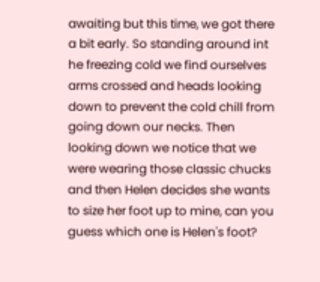awaiting but this time, we got there a bit early. So standing around int he freezing cold we find ourselves arms crossed and heads looking down to prevent the cold chill from going down our necks. Then looking down we notice that we were wearing those classic chucks and then Helen decides she wants to size her foot up to mine, can you guess which one is Helen's foot?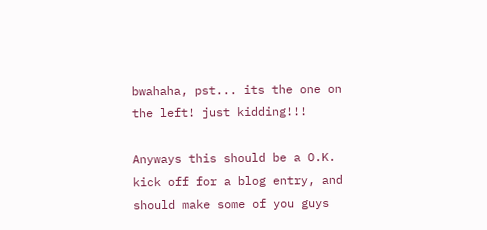bwahaha, pst... its the one on the left! just kidding!!!

Anyways this should be a O.K. kick off for a blog entry, and should make some of you guys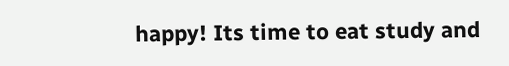happy! Its time to eat study and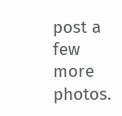post a few more photos.